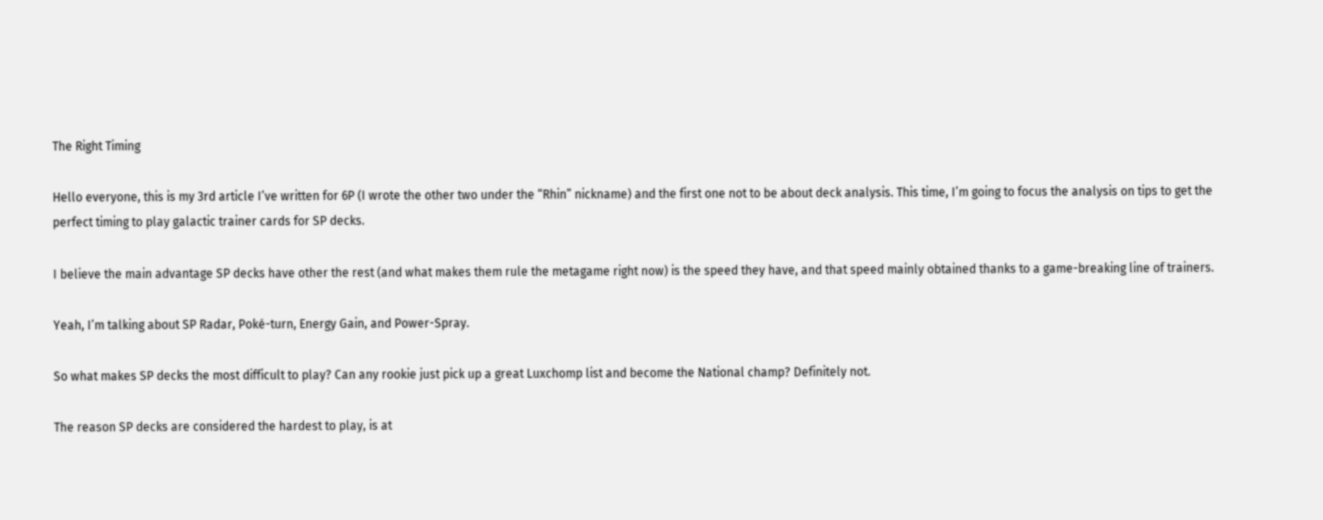The Right Timing

Hello everyone, this is my 3rd article I’ve written for 6P (I wrote the other two under the “Rhin” nickname) and the first one not to be about deck analysis. This time, I’m going to focus the analysis on tips to get the perfect timing to play galactic trainer cards for SP decks.

I believe the main advantage SP decks have other the rest (and what makes them rule the metagame right now) is the speed they have, and that speed mainly obtained thanks to a game-breaking line of trainers.

Yeah, I’m talking about SP Radar, Poké-turn, Energy Gain, and Power-Spray.

So what makes SP decks the most difficult to play? Can any rookie just pick up a great Luxchomp list and become the National champ? Definitely not.

The reason SP decks are considered the hardest to play, is at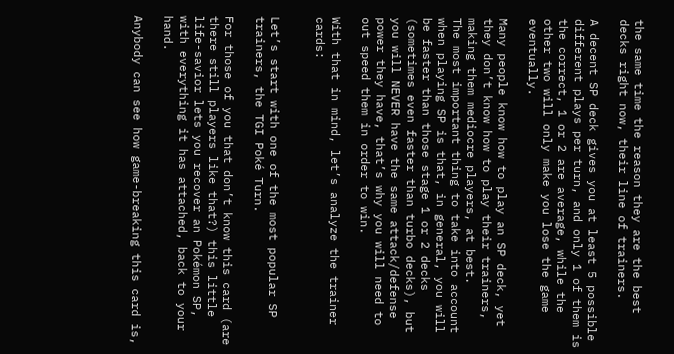the same time the reason they are the best decks right now, their line of trainers.

A decent SP deck gives you at least 5 possible different plays per turn, and only 1 of them is the correct, 1 or 2 are average, while the other two will only make you lose the game eventually.

Many people know how to play an SP deck, yet they don’t know how to play their trainers, making them mediocre players, at best.
The most important thing to take into account when playing SP is that, in general, you will be faster than those stage 1 or 2 decks (sometimes even faster than turbo decks), but you will NEVER have the same attack/defense power they have, that’s why you will need to out speed them in order to win.

With that in mind, let’s analyze the trainer cards:


Let’s start with one of the most popular SP trainers, the TGI Poké Turn.

For those of you that don’t know this card (are there still players like that?) this little life-savior lets you recover an Pokémon SP, with everything it has attached, back to your hand.

Anybody can see how game-breaking this card is,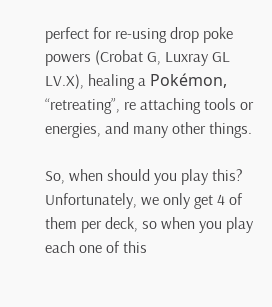perfect for re-using drop poke powers (Crobat G, Luxray GL LV.X), healing a Pokémon, “retreating”, re attaching tools or energies, and many other things.

So, when should you play this? Unfortunately, we only get 4 of them per deck, so when you play each one of this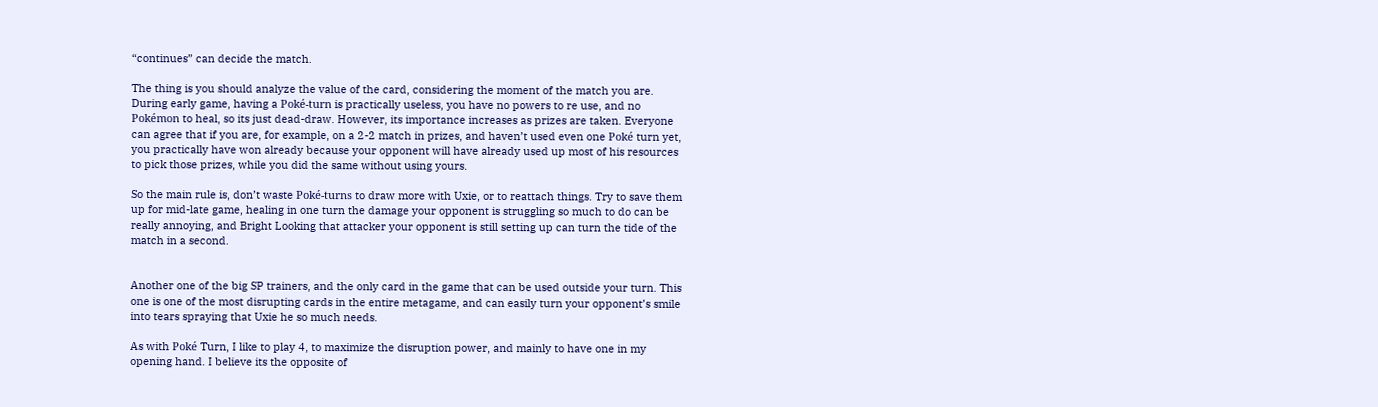“continues” can decide the match.

The thing is you should analyze the value of the card, considering the moment of the match you are. During early game, having a Poké-turn is practically useless, you have no powers to re use, and no Pokémon to heal, so its just dead-draw. However, its importance increases as prizes are taken. Everyone can agree that if you are, for example, on a 2-2 match in prizes, and haven’t used even one Poké turn yet, you practically have won already because your opponent will have already used up most of his resources to pick those prizes, while you did the same without using yours.

So the main rule is, don’t waste Poké-turns to draw more with Uxie, or to reattach things. Try to save them up for mid-late game, healing in one turn the damage your opponent is struggling so much to do can be really annoying, and Bright Looking that attacker your opponent is still setting up can turn the tide of the match in a second.


Another one of the big SP trainers, and the only card in the game that can be used outside your turn. This one is one of the most disrupting cards in the entire metagame, and can easily turn your opponent’s smile into tears spraying that Uxie he so much needs.

As with Poké Turn, I like to play 4, to maximize the disruption power, and mainly to have one in my opening hand. I believe its the opposite of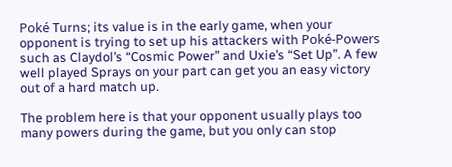Poké Turns; its value is in the early game, when your opponent is trying to set up his attackers with Poké-Powers such as Claydol’s “Cosmic Power” and Uxie’s “Set Up”. A few well played Sprays on your part can get you an easy victory out of a hard match up.

The problem here is that your opponent usually plays too many powers during the game, but you only can stop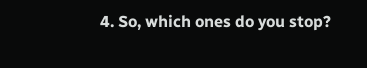4. So, which ones do you stop?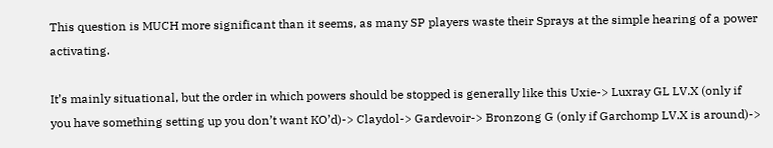This question is MUCH more significant than it seems, as many SP players waste their Sprays at the simple hearing of a power activating.

It’s mainly situational, but the order in which powers should be stopped is generally like this Uxie-> Luxray GL LV.X (only if you have something setting up you don’t want KO’d)-> Claydol-> Gardevoir-> Bronzong G (only if Garchomp LV.X is around)->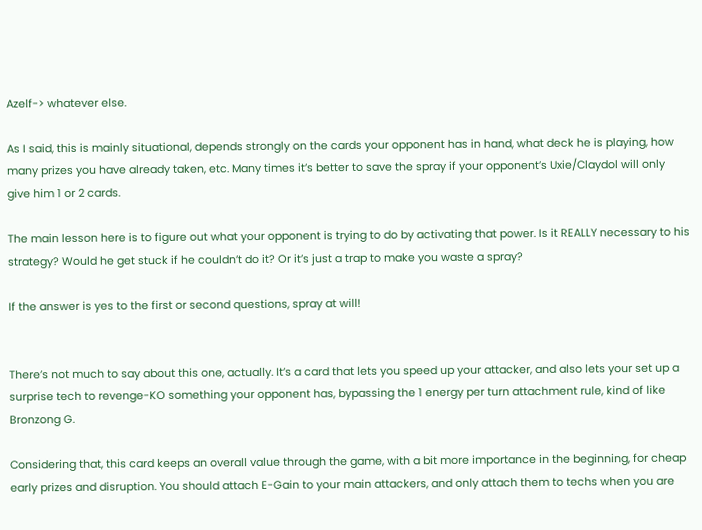Azelf-> whatever else.

As I said, this is mainly situational, depends strongly on the cards your opponent has in hand, what deck he is playing, how many prizes you have already taken, etc. Many times it’s better to save the spray if your opponent’s Uxie/Claydol will only give him 1 or 2 cards.

The main lesson here is to figure out what your opponent is trying to do by activating that power. Is it REALLY necessary to his strategy? Would he get stuck if he couldn’t do it? Or it’s just a trap to make you waste a spray?

If the answer is yes to the first or second questions, spray at will!


There’s not much to say about this one, actually. It’s a card that lets you speed up your attacker, and also lets your set up a surprise tech to revenge-KO something your opponent has, bypassing the 1 energy per turn attachment rule, kind of like Bronzong G.

Considering that, this card keeps an overall value through the game, with a bit more importance in the beginning, for cheap early prizes and disruption. You should attach E-Gain to your main attackers, and only attach them to techs when you are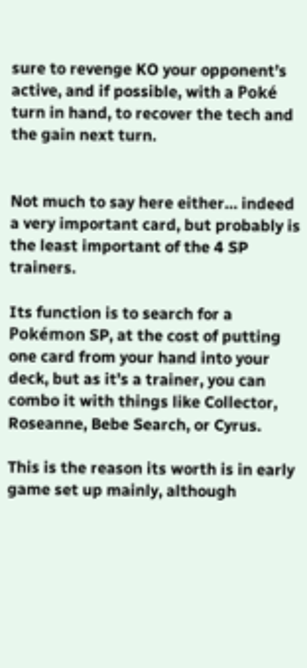sure to revenge KO your opponent’s active, and if possible, with a Poké turn in hand, to recover the tech and the gain next turn.


Not much to say here either… indeed a very important card, but probably is the least important of the 4 SP trainers.

Its function is to search for a Pokémon SP, at the cost of putting one card from your hand into your deck, but as it’s a trainer, you can combo it with things like Collector, Roseanne, Bebe Search, or Cyrus.

This is the reason its worth is in early game set up mainly, although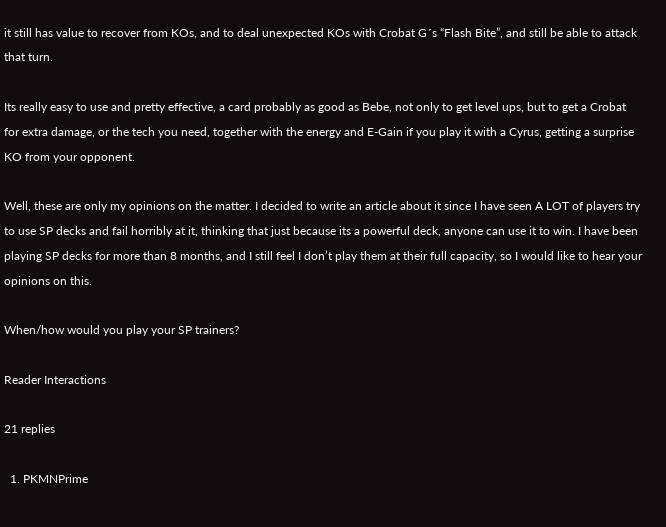it still has value to recover from KOs, and to deal unexpected KOs with Crobat G´s “Flash Bite”, and still be able to attack that turn.

Its really easy to use and pretty effective, a card probably as good as Bebe, not only to get level ups, but to get a Crobat for extra damage, or the tech you need, together with the energy and E-Gain if you play it with a Cyrus, getting a surprise KO from your opponent.

Well, these are only my opinions on the matter. I decided to write an article about it since I have seen A LOT of players try to use SP decks and fail horribly at it, thinking that just because its a powerful deck, anyone can use it to win. I have been playing SP decks for more than 8 months, and I still feel I don’t play them at their full capacity, so I would like to hear your opinions on this.

When/how would you play your SP trainers?

Reader Interactions

21 replies

  1. PKMNPrime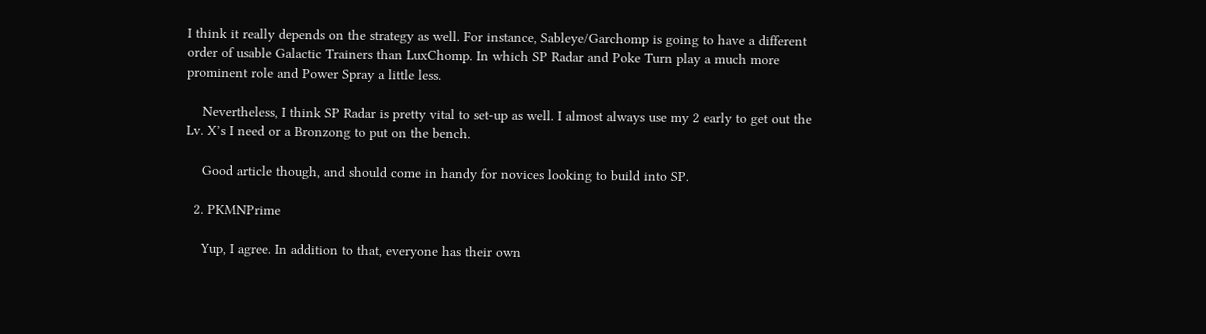I think it really depends on the strategy as well. For instance, Sableye/Garchomp is going to have a different order of usable Galactic Trainers than LuxChomp. In which SP Radar and Poke Turn play a much more prominent role and Power Spray a little less.

    Nevertheless, I think SP Radar is pretty vital to set-up as well. I almost always use my 2 early to get out the Lv. X’s I need or a Bronzong to put on the bench.

    Good article though, and should come in handy for novices looking to build into SP.

  2. PKMNPrime

    Yup, I agree. In addition to that, everyone has their own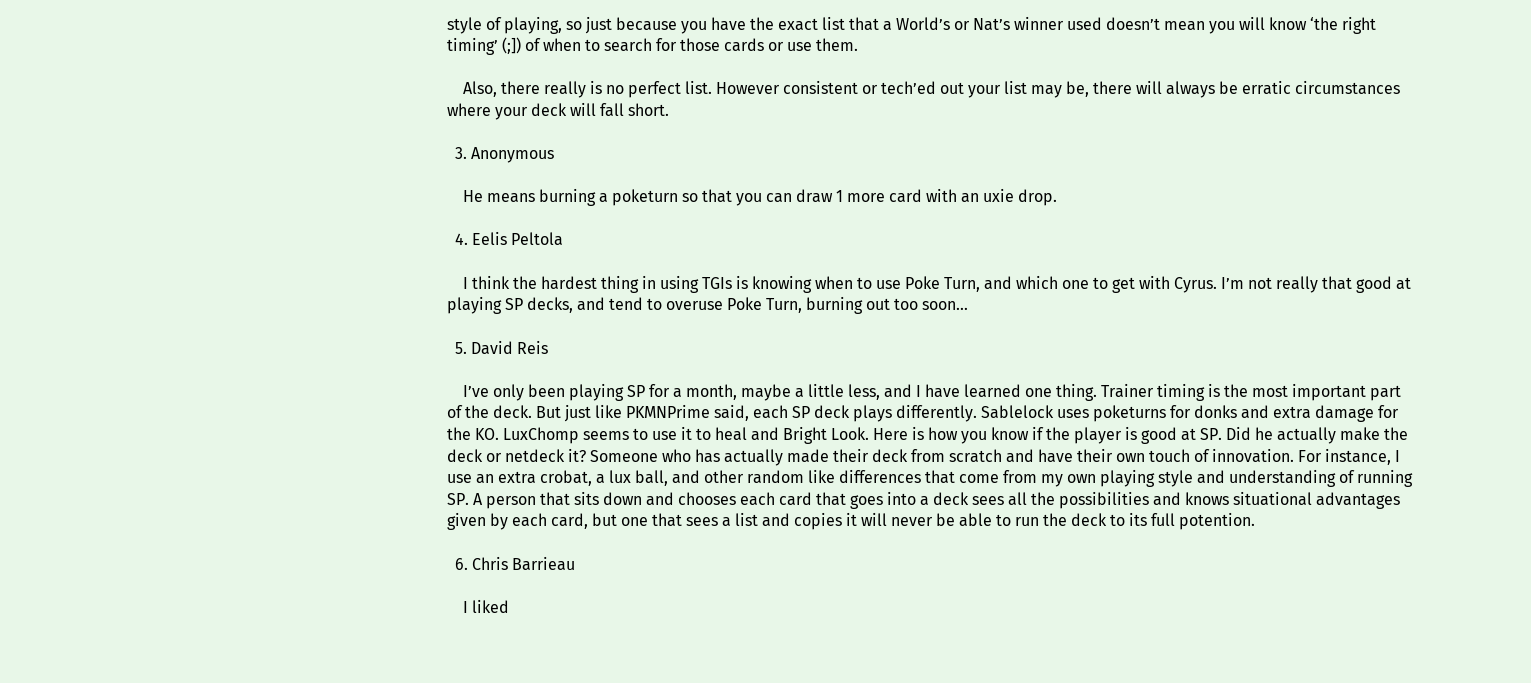style of playing, so just because you have the exact list that a World’s or Nat’s winner used doesn’t mean you will know ‘the right timing’ (;]) of when to search for those cards or use them.

    Also, there really is no perfect list. However consistent or tech’ed out your list may be, there will always be erratic circumstances where your deck will fall short.

  3. Anonymous

    He means burning a poketurn so that you can draw 1 more card with an uxie drop.

  4. Eelis Peltola

    I think the hardest thing in using TGIs is knowing when to use Poke Turn, and which one to get with Cyrus. I’m not really that good at playing SP decks, and tend to overuse Poke Turn, burning out too soon…

  5. David Reis

    I’ve only been playing SP for a month, maybe a little less, and I have learned one thing. Trainer timing is the most important part of the deck. But just like PKMNPrime said, each SP deck plays differently. Sablelock uses poketurns for donks and extra damage for the KO. LuxChomp seems to use it to heal and Bright Look. Here is how you know if the player is good at SP. Did he actually make the deck or netdeck it? Someone who has actually made their deck from scratch and have their own touch of innovation. For instance, I use an extra crobat, a lux ball, and other random like differences that come from my own playing style and understanding of running SP. A person that sits down and chooses each card that goes into a deck sees all the possibilities and knows situational advantages given by each card, but one that sees a list and copies it will never be able to run the deck to its full potention.

  6. Chris Barrieau

    I liked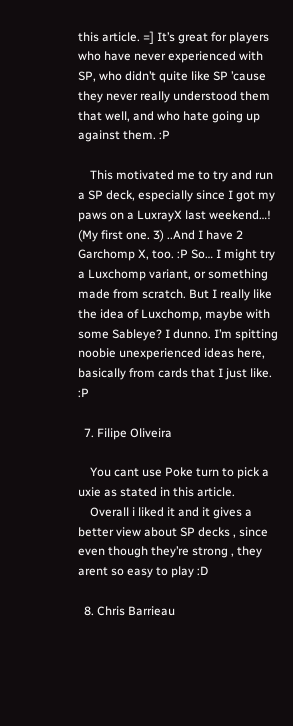this article. =] It’s great for players who have never experienced with SP, who didn’t quite like SP ’cause they never really understood them that well, and who hate going up against them. :P

    This motivated me to try and run a SP deck, especially since I got my paws on a LuxrayX last weekend…! (My first one. 3) ..And I have 2 Garchomp X, too. :P So… I might try a Luxchomp variant, or something made from scratch. But I really like the idea of Luxchomp, maybe with some Sableye? I dunno. I’m spitting noobie unexperienced ideas here, basically from cards that I just like. :P

  7. Filipe Oliveira

    You cant use Poke turn to pick a uxie as stated in this article.
    Overall i liked it and it gives a better view about SP decks , since even though they’re strong , they arent so easy to play :D

  8. Chris Barrieau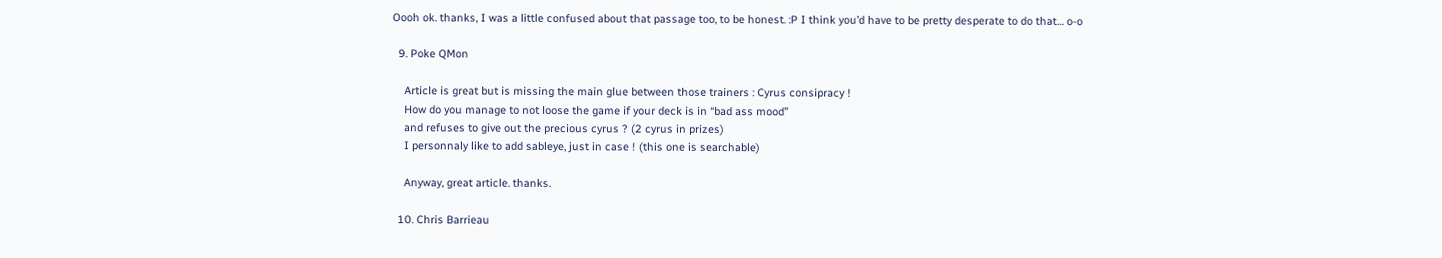Oooh ok. thanks, I was a little confused about that passage too, to be honest. :P I think you’d have to be pretty desperate to do that… o-o

  9. Poke QMon

    Article is great but is missing the main glue between those trainers : Cyrus consipracy !
    How do you manage to not loose the game if your deck is in “bad ass mood”
    and refuses to give out the precious cyrus ? (2 cyrus in prizes)
    I personnaly like to add sableye, just in case ! (this one is searchable)

    Anyway, great article. thanks.

  10. Chris Barrieau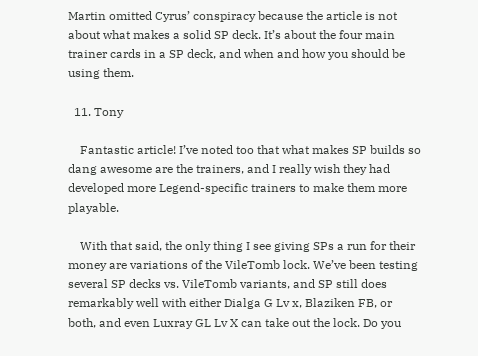Martin omitted Cyrus’ conspiracy because the article is not about what makes a solid SP deck. It’s about the four main trainer cards in a SP deck, and when and how you should be using them.

  11. Tony

    Fantastic article! I’ve noted too that what makes SP builds so dang awesome are the trainers, and I really wish they had developed more Legend-specific trainers to make them more playable.

    With that said, the only thing I see giving SPs a run for their money are variations of the VileTomb lock. We’ve been testing several SP decks vs. VileTomb variants, and SP still does remarkably well with either Dialga G Lv x, Blaziken FB, or both, and even Luxray GL Lv X can take out the lock. Do you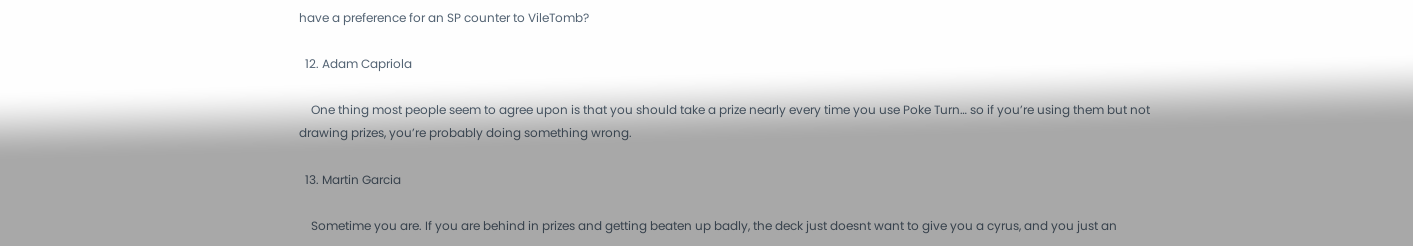have a preference for an SP counter to VileTomb?

  12. Adam Capriola

    One thing most people seem to agree upon is that you should take a prize nearly every time you use Poke Turn… so if you’re using them but not drawing prizes, you’re probably doing something wrong.

  13. Martin Garcia

    Sometime you are. If you are behind in prizes and getting beaten up badly, the deck just doesnt want to give you a cyrus, and you just an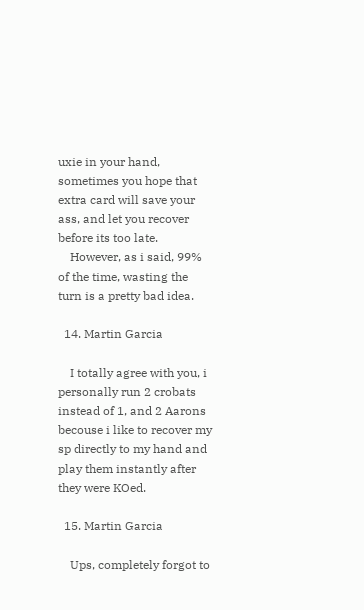uxie in your hand, sometimes you hope that extra card will save your ass, and let you recover before its too late.
    However, as i said, 99% of the time, wasting the turn is a pretty bad idea.

  14. Martin Garcia

    I totally agree with you, i personally run 2 crobats instead of 1, and 2 Aarons becouse i like to recover my sp directly to my hand and play them instantly after they were KOed.

  15. Martin Garcia

    Ups, completely forgot to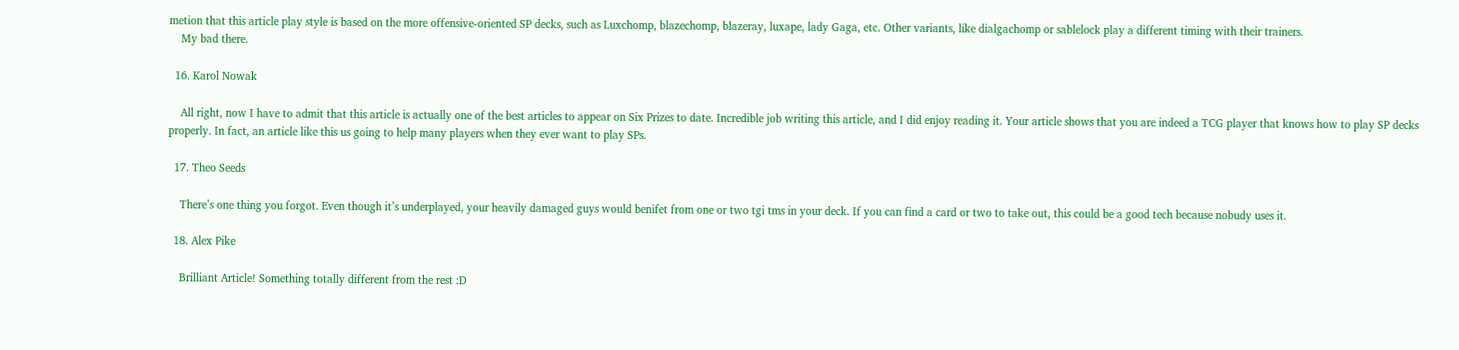metion that this article play style is based on the more offensive-oriented SP decks, such as Luxchomp, blazechomp, blazeray, luxape, lady Gaga, etc. Other variants, like dialgachomp or sablelock play a different timing with their trainers.
    My bad there.

  16. Karol Nowak

    All right, now I have to admit that this article is actually one of the best articles to appear on Six Prizes to date. Incredible job writing this article, and I did enjoy reading it. Your article shows that you are indeed a TCG player that knows how to play SP decks properly. In fact, an article like this us going to help many players when they ever want to play SPs.

  17. Theo Seeds

    There’s one thing you forgot. Even though it’s underplayed, your heavily damaged guys would benifet from one or two tgi tms in your deck. If you can find a card or two to take out, this could be a good tech because nobudy uses it.

  18. Alex Pike

    Brilliant Article! Something totally different from the rest :D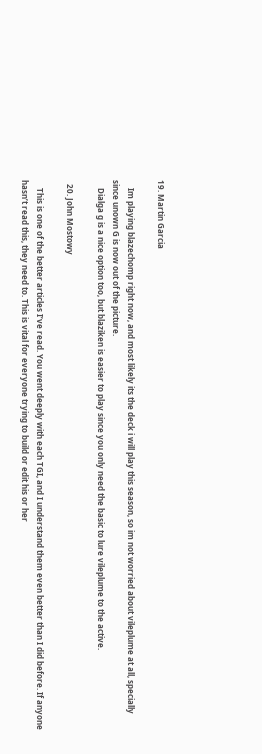19. Martin Garcia

    Im playing blazechomp right now, and most likely its the deck i will play this season, so im not worried about vileplume at all, specially since unown G is now out of the picture.
    Dialga g is a nice option too, but blaziken is easier to play since you only need the basic to lure vileplume to the active.

  20. John Mostowy

    This is one of the better articles I’ve read. You went deeply with each TGI, and I understand them even better than I did before. If anyone hasn’t read this, they need to. This is vital for everyone trying to build or edit his or her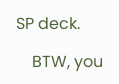SP deck.

    BTW, you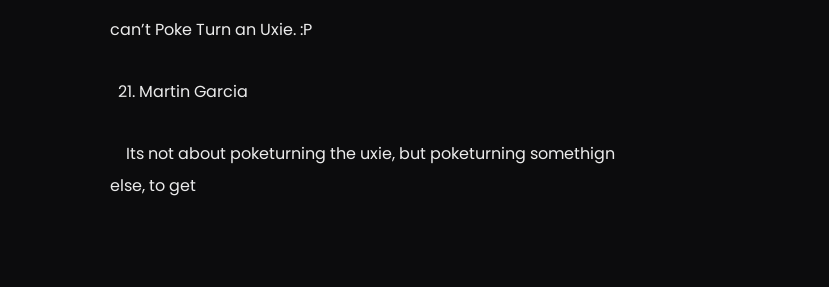can’t Poke Turn an Uxie. :P

  21. Martin Garcia

    Its not about poketurning the uxie, but poketurning somethign else, to get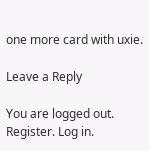one more card with uxie.

Leave a Reply

You are logged out. Register. Log in.